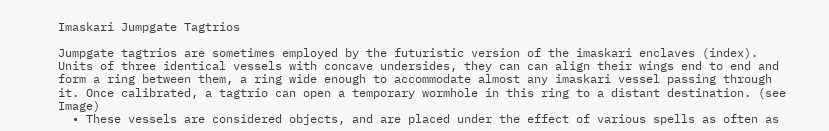Imaskari Jumpgate Tagtrios

Jumpgate tagtrios are sometimes employed by the futuristic version of the imaskari enclaves (index). Units of three identical vessels with concave undersides, they can can align their wings end to end and form a ring between them, a ring wide enough to accommodate almost any imaskari vessel passing through it. Once calibrated, a tagtrio can open a temporary wormhole in this ring to a distant destination. (see Image)
  • These vessels are considered objects, and are placed under the effect of various spells as often as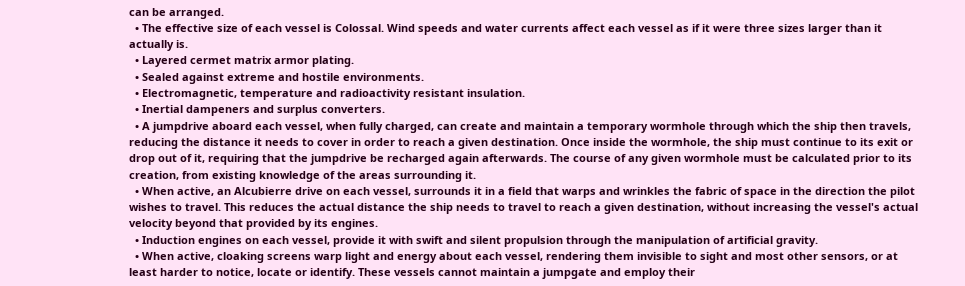can be arranged.
  • The effective size of each vessel is Colossal. Wind speeds and water currents affect each vessel as if it were three sizes larger than it actually is.
  • Layered cermet matrix armor plating.
  • Sealed against extreme and hostile environments.
  • Electromagnetic, temperature and radioactivity resistant insulation.
  • Inertial dampeners and surplus converters.
  • A jumpdrive aboard each vessel, when fully charged, can create and maintain a temporary wormhole through which the ship then travels, reducing the distance it needs to cover in order to reach a given destination. Once inside the wormhole, the ship must continue to its exit or drop out of it, requiring that the jumpdrive be recharged again afterwards. The course of any given wormhole must be calculated prior to its creation, from existing knowledge of the areas surrounding it.
  • When active, an Alcubierre drive on each vessel, surrounds it in a field that warps and wrinkles the fabric of space in the direction the pilot wishes to travel. This reduces the actual distance the ship needs to travel to reach a given destination, without increasing the vessel's actual velocity beyond that provided by its engines.
  • Induction engines on each vessel, provide it with swift and silent propulsion through the manipulation of artificial gravity.
  • When active, cloaking screens warp light and energy about each vessel, rendering them invisible to sight and most other sensors, or at least harder to notice, locate or identify. These vessels cannot maintain a jumpgate and employ their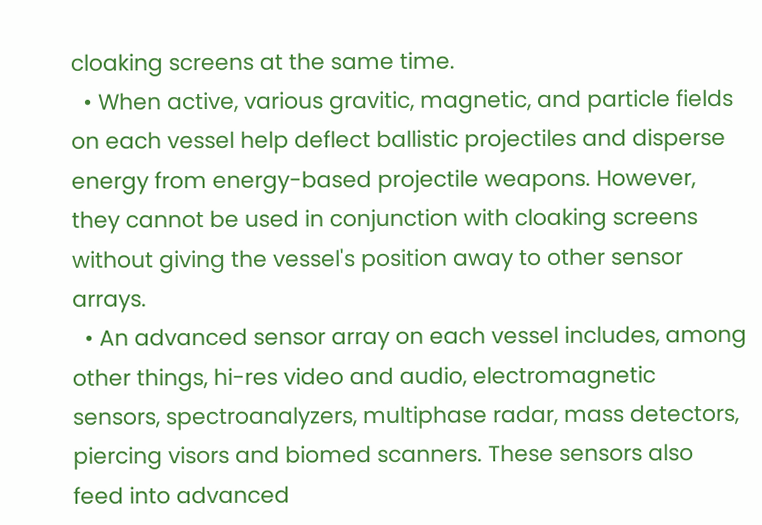cloaking screens at the same time.
  • When active, various gravitic, magnetic, and particle fields on each vessel help deflect ballistic projectiles and disperse energy from energy-based projectile weapons. However, they cannot be used in conjunction with cloaking screens without giving the vessel's position away to other sensor arrays.
  • An advanced sensor array on each vessel includes, among other things, hi-res video and audio, electromagnetic sensors, spectroanalyzers, multiphase radar, mass detectors, piercing visors and biomed scanners. These sensors also feed into advanced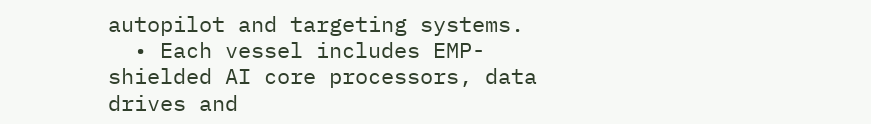autopilot and targeting systems.
  • Each vessel includes EMP-shielded AI core processors, data drives and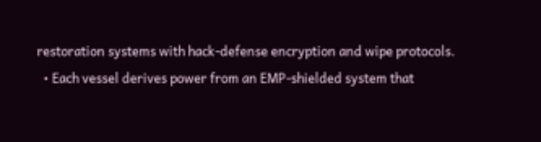restoration systems with hack-defense encryption and wipe protocols.
  • Each vessel derives power from an EMP-shielded system that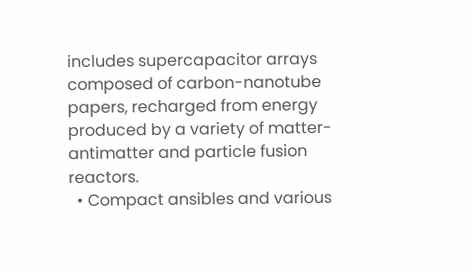includes supercapacitor arrays composed of carbon-nanotube papers, recharged from energy produced by a variety of matter-antimatter and particle fusion reactors.
  • Compact ansibles and various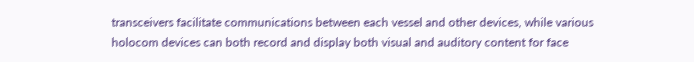transceivers facilitate communications between each vessel and other devices, while various holocom devices can both record and display both visual and auditory content for face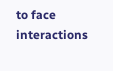to face interactions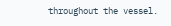throughout the vessel.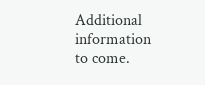Additional information to come.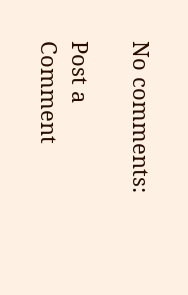No comments:

Post a Comment